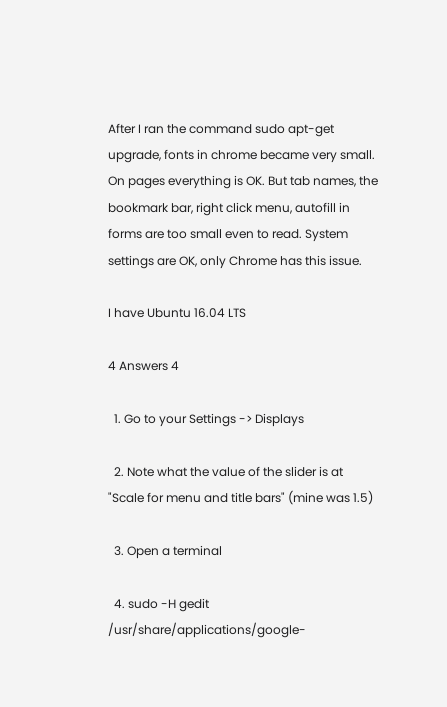After I ran the command sudo apt-get upgrade, fonts in chrome became very small. On pages everything is OK. But tab names, the bookmark bar, right click menu, autofill in forms are too small even to read. System settings are OK, only Chrome has this issue.

I have Ubuntu 16.04 LTS

4 Answers 4

  1. Go to your Settings -> Displays

  2. Note what the value of the slider is at "Scale for menu and title bars" (mine was 1.5)

  3. Open a terminal

  4. sudo -H gedit /usr/share/applications/google-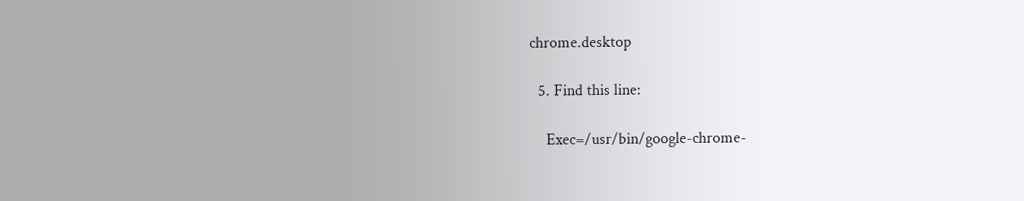chrome.desktop

  5. Find this line:

    Exec=/usr/bin/google-chrome-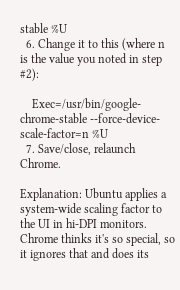stable %U
  6. Change it to this (where n is the value you noted in step #2):

    Exec=/usr/bin/google-chrome-stable --force-device-scale-factor=n %U
  7. Save/close, relaunch Chrome.

Explanation: Ubuntu applies a system-wide scaling factor to the UI in hi-DPI monitors. Chrome thinks it's so special, so it ignores that and does its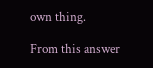own thing.

From this answer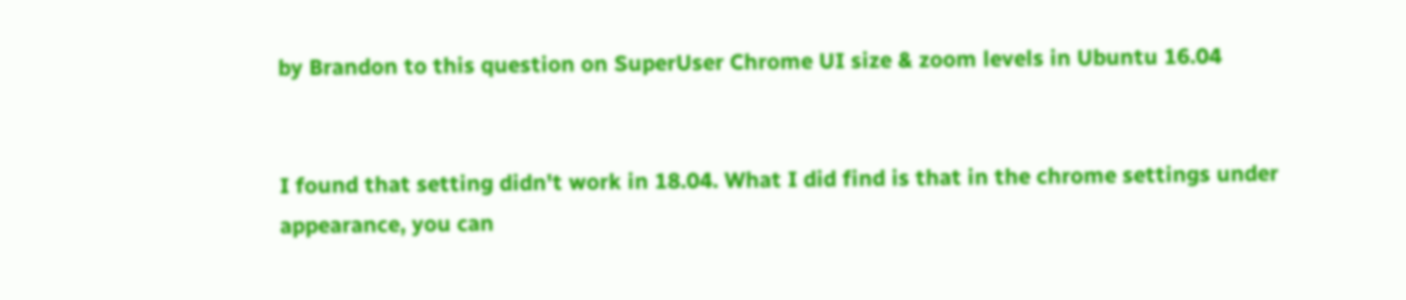by Brandon to this question on SuperUser Chrome UI size & zoom levels in Ubuntu 16.04


I found that setting didn't work in 18.04. What I did find is that in the chrome settings under appearance, you can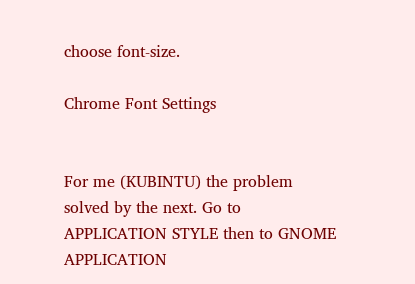choose font-size.

Chrome Font Settings


For me (KUBINTU) the problem solved by the next. Go to APPLICATION STYLE then to GNOME APPLICATION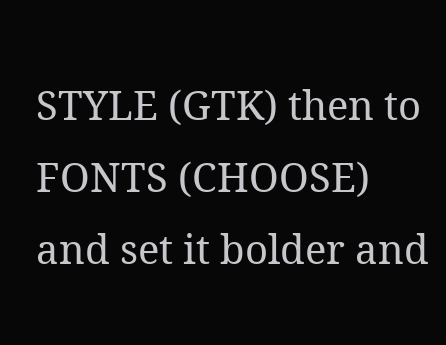STYLE (GTK) then to FONTS (CHOOSE) and set it bolder and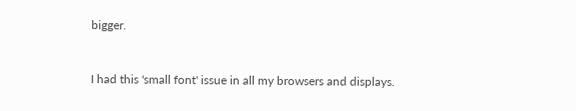bigger.


I had this 'small font' issue in all my browsers and displays.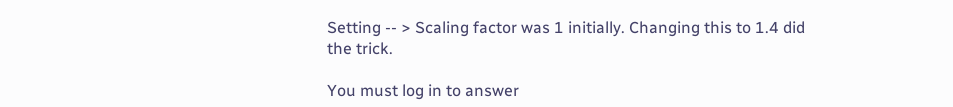Setting -- > Scaling factor was 1 initially. Changing this to 1.4 did the trick.

You must log in to answer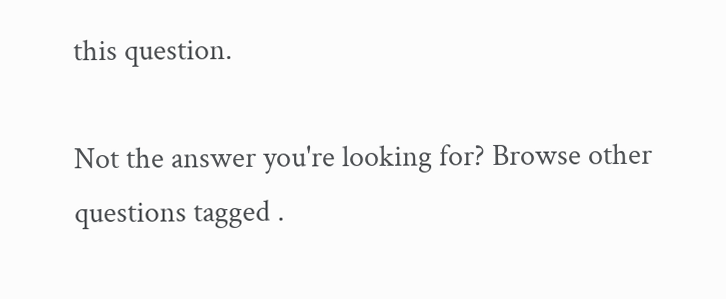this question.

Not the answer you're looking for? Browse other questions tagged .